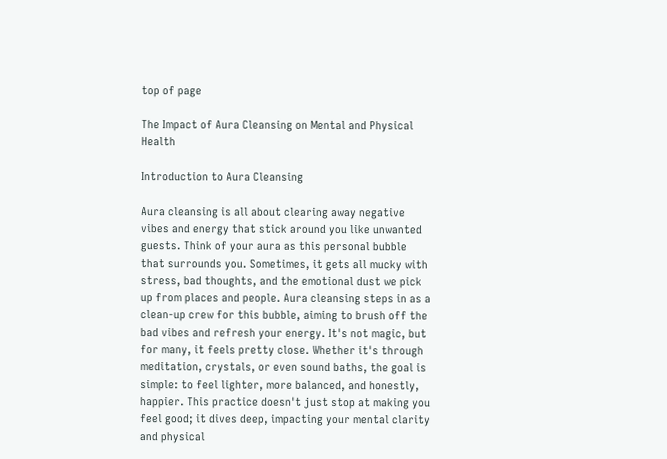top of page

The Impact of Aura Cleansing on Mental and Physical Health

Introduction to Aura Cleansing

Aura cleansing is all about clearing away negative vibes and energy that stick around you like unwanted guests. Think of your aura as this personal bubble that surrounds you. Sometimes, it gets all mucky with stress, bad thoughts, and the emotional dust we pick up from places and people. Aura cleansing steps in as a clean-up crew for this bubble, aiming to brush off the bad vibes and refresh your energy. It's not magic, but for many, it feels pretty close. Whether it's through meditation, crystals, or even sound baths, the goal is simple: to feel lighter, more balanced, and honestly, happier. This practice doesn't just stop at making you feel good; it dives deep, impacting your mental clarity and physical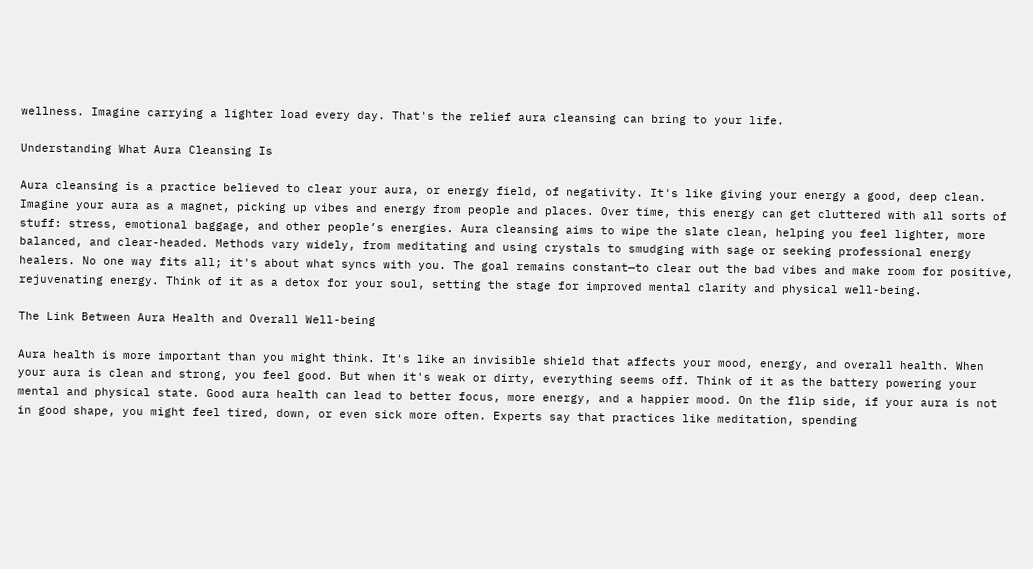wellness. Imagine carrying a lighter load every day. That's the relief aura cleansing can bring to your life.

Understanding What Aura Cleansing Is

Aura cleansing is a practice believed to clear your aura, or energy field, of negativity. It's like giving your energy a good, deep clean. Imagine your aura as a magnet, picking up vibes and energy from people and places. Over time, this energy can get cluttered with all sorts of stuff: stress, emotional baggage, and other people’s energies. Aura cleansing aims to wipe the slate clean, helping you feel lighter, more balanced, and clear-headed. Methods vary widely, from meditating and using crystals to smudging with sage or seeking professional energy healers. No one way fits all; it's about what syncs with you. The goal remains constant—to clear out the bad vibes and make room for positive, rejuvenating energy. Think of it as a detox for your soul, setting the stage for improved mental clarity and physical well-being.

The Link Between Aura Health and Overall Well-being

Aura health is more important than you might think. It's like an invisible shield that affects your mood, energy, and overall health. When your aura is clean and strong, you feel good. But when it's weak or dirty, everything seems off. Think of it as the battery powering your mental and physical state. Good aura health can lead to better focus, more energy, and a happier mood. On the flip side, if your aura is not in good shape, you might feel tired, down, or even sick more often. Experts say that practices like meditation, spending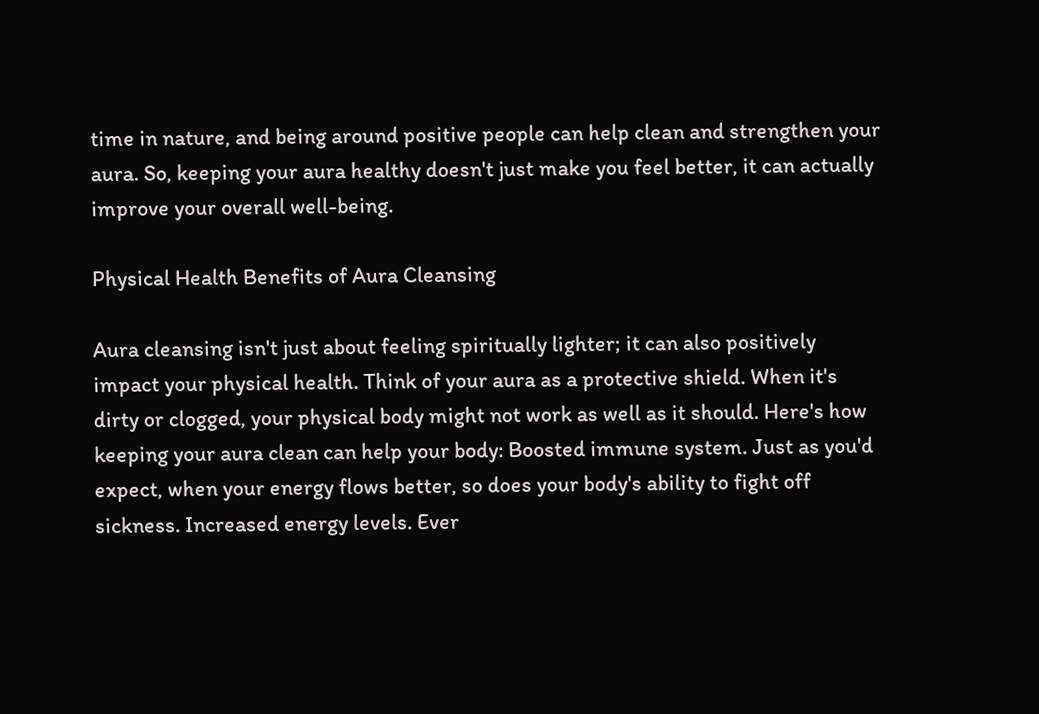time in nature, and being around positive people can help clean and strengthen your aura. So, keeping your aura healthy doesn't just make you feel better, it can actually improve your overall well-being.

Physical Health Benefits of Aura Cleansing

Aura cleansing isn't just about feeling spiritually lighter; it can also positively impact your physical health. Think of your aura as a protective shield. When it's dirty or clogged, your physical body might not work as well as it should. Here's how keeping your aura clean can help your body: Boosted immune system. Just as you'd expect, when your energy flows better, so does your body's ability to fight off sickness. Increased energy levels. Ever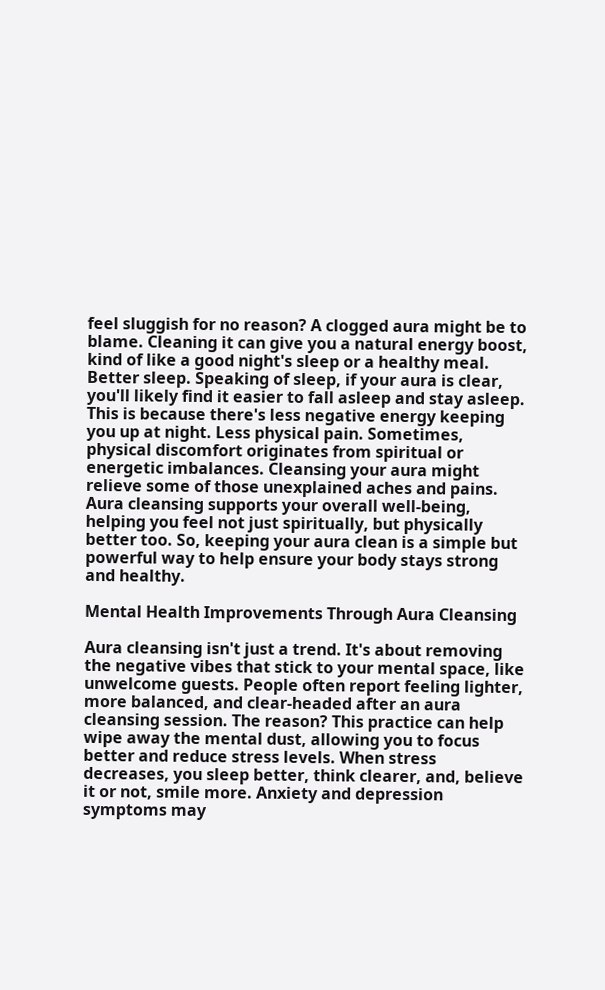feel sluggish for no reason? A clogged aura might be to blame. Cleaning it can give you a natural energy boost, kind of like a good night's sleep or a healthy meal. Better sleep. Speaking of sleep, if your aura is clear, you'll likely find it easier to fall asleep and stay asleep. This is because there's less negative energy keeping you up at night. Less physical pain. Sometimes, physical discomfort originates from spiritual or energetic imbalances. Cleansing your aura might relieve some of those unexplained aches and pains. Aura cleansing supports your overall well-being, helping you feel not just spiritually, but physically better too. So, keeping your aura clean is a simple but powerful way to help ensure your body stays strong and healthy.

Mental Health Improvements Through Aura Cleansing

Aura cleansing isn't just a trend. It's about removing the negative vibes that stick to your mental space, like unwelcome guests. People often report feeling lighter, more balanced, and clear-headed after an aura cleansing session. The reason? This practice can help wipe away the mental dust, allowing you to focus better and reduce stress levels. When stress decreases, you sleep better, think clearer, and, believe it or not, smile more. Anxiety and depression symptoms may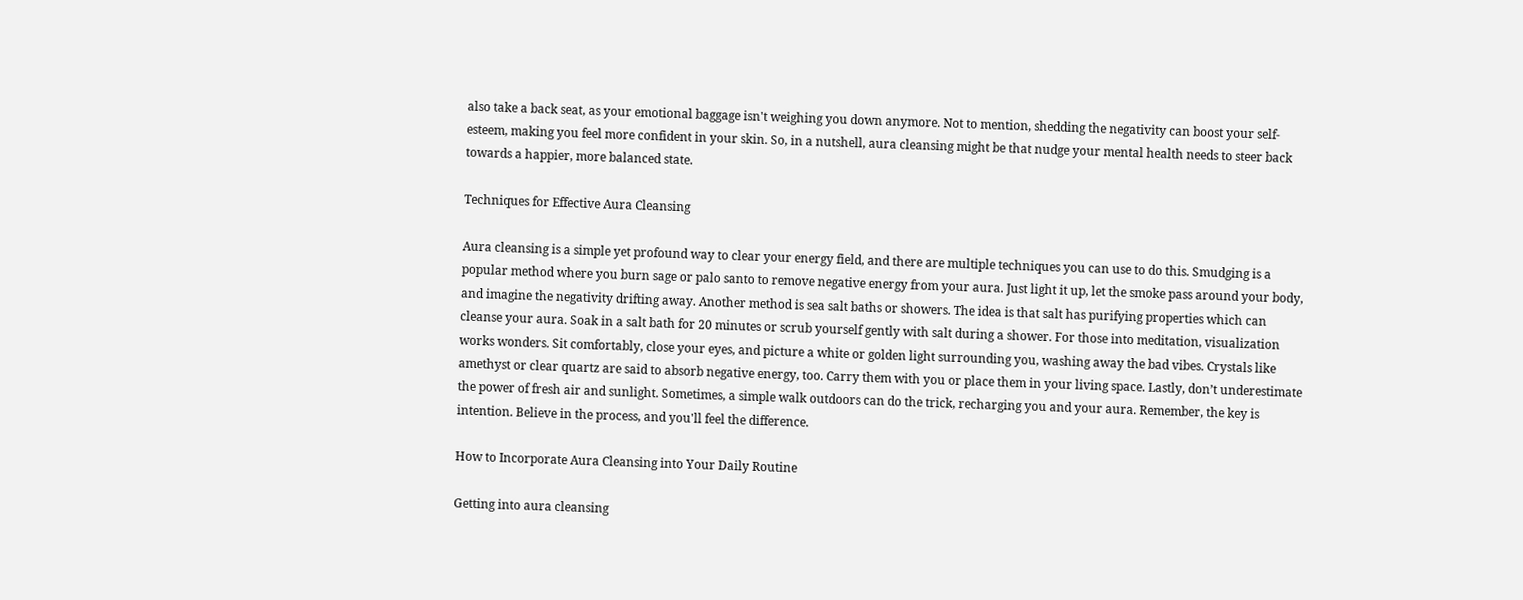also take a back seat, as your emotional baggage isn't weighing you down anymore. Not to mention, shedding the negativity can boost your self-esteem, making you feel more confident in your skin. So, in a nutshell, aura cleansing might be that nudge your mental health needs to steer back towards a happier, more balanced state.

Techniques for Effective Aura Cleansing

Aura cleansing is a simple yet profound way to clear your energy field, and there are multiple techniques you can use to do this. Smudging is a popular method where you burn sage or palo santo to remove negative energy from your aura. Just light it up, let the smoke pass around your body, and imagine the negativity drifting away. Another method is sea salt baths or showers. The idea is that salt has purifying properties which can cleanse your aura. Soak in a salt bath for 20 minutes or scrub yourself gently with salt during a shower. For those into meditation, visualization works wonders. Sit comfortably, close your eyes, and picture a white or golden light surrounding you, washing away the bad vibes. Crystals like amethyst or clear quartz are said to absorb negative energy, too. Carry them with you or place them in your living space. Lastly, don’t underestimate the power of fresh air and sunlight. Sometimes, a simple walk outdoors can do the trick, recharging you and your aura. Remember, the key is intention. Believe in the process, and you'll feel the difference.

How to Incorporate Aura Cleansing into Your Daily Routine

Getting into aura cleansing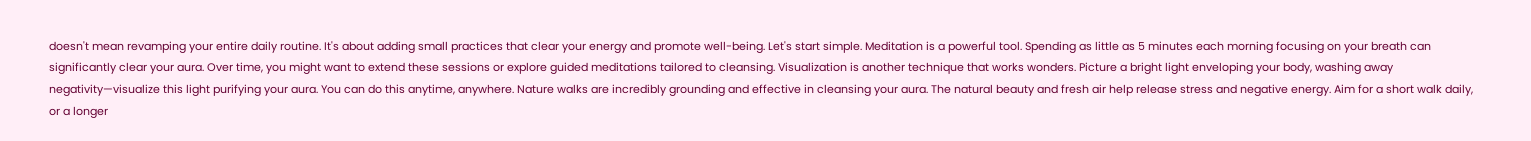doesn't mean revamping your entire daily routine. It's about adding small practices that clear your energy and promote well-being. Let's start simple. Meditation is a powerful tool. Spending as little as 5 minutes each morning focusing on your breath can significantly clear your aura. Over time, you might want to extend these sessions or explore guided meditations tailored to cleansing. Visualization is another technique that works wonders. Picture a bright light enveloping your body, washing away negativity—visualize this light purifying your aura. You can do this anytime, anywhere. Nature walks are incredibly grounding and effective in cleansing your aura. The natural beauty and fresh air help release stress and negative energy. Aim for a short walk daily, or a longer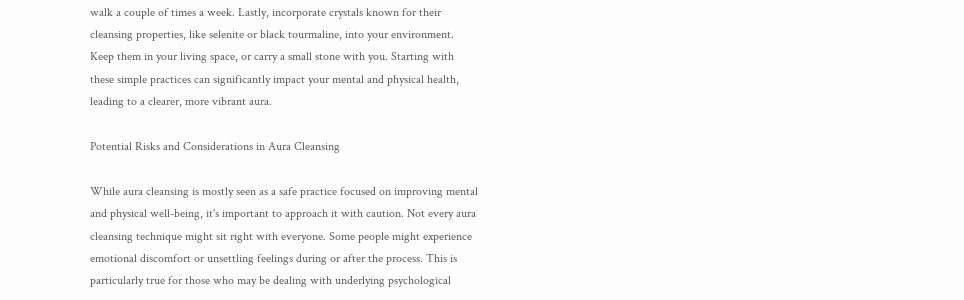walk a couple of times a week. Lastly, incorporate crystals known for their cleansing properties, like selenite or black tourmaline, into your environment. Keep them in your living space, or carry a small stone with you. Starting with these simple practices can significantly impact your mental and physical health, leading to a clearer, more vibrant aura.

Potential Risks and Considerations in Aura Cleansing

While aura cleansing is mostly seen as a safe practice focused on improving mental and physical well-being, it's important to approach it with caution. Not every aura cleansing technique might sit right with everyone. Some people might experience emotional discomfort or unsettling feelings during or after the process. This is particularly true for those who may be dealing with underlying psychological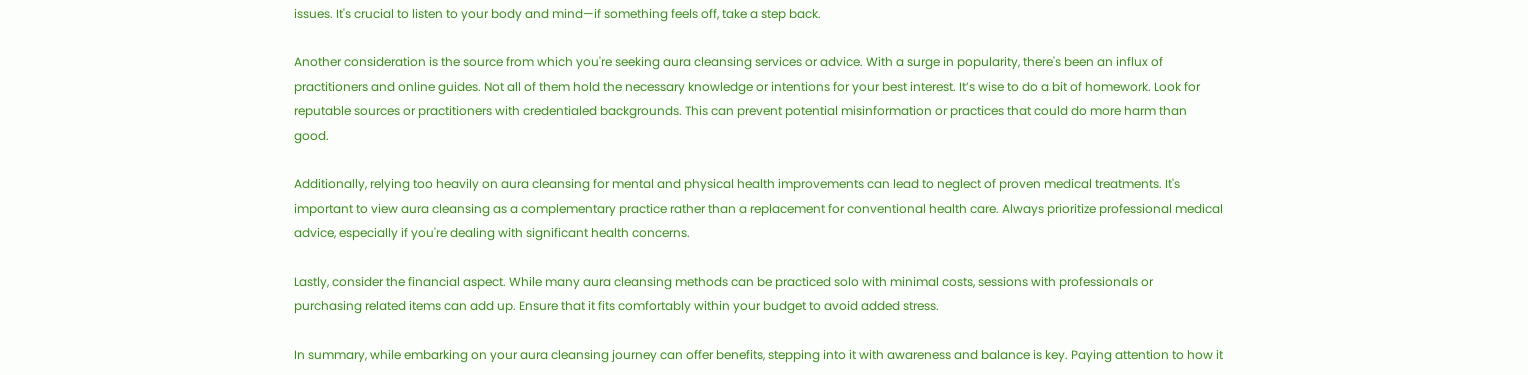issues. It's crucial to listen to your body and mind—if something feels off, take a step back.

Another consideration is the source from which you're seeking aura cleansing services or advice. With a surge in popularity, there's been an influx of practitioners and online guides. Not all of them hold the necessary knowledge or intentions for your best interest. It’s wise to do a bit of homework. Look for reputable sources or practitioners with credentialed backgrounds. This can prevent potential misinformation or practices that could do more harm than good.

Additionally, relying too heavily on aura cleansing for mental and physical health improvements can lead to neglect of proven medical treatments. It's important to view aura cleansing as a complementary practice rather than a replacement for conventional health care. Always prioritize professional medical advice, especially if you're dealing with significant health concerns.

Lastly, consider the financial aspect. While many aura cleansing methods can be practiced solo with minimal costs, sessions with professionals or purchasing related items can add up. Ensure that it fits comfortably within your budget to avoid added stress.

In summary, while embarking on your aura cleansing journey can offer benefits, stepping into it with awareness and balance is key. Paying attention to how it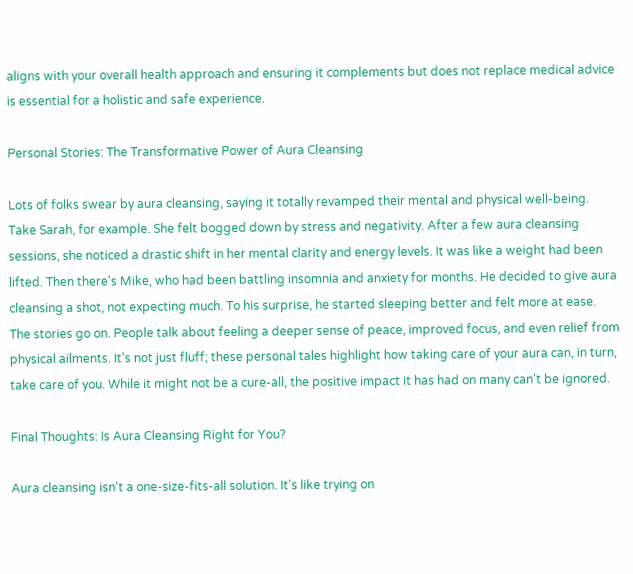aligns with your overall health approach and ensuring it complements but does not replace medical advice is essential for a holistic and safe experience.

Personal Stories: The Transformative Power of Aura Cleansing

Lots of folks swear by aura cleansing, saying it totally revamped their mental and physical well-being. Take Sarah, for example. She felt bogged down by stress and negativity. After a few aura cleansing sessions, she noticed a drastic shift in her mental clarity and energy levels. It was like a weight had been lifted. Then there's Mike, who had been battling insomnia and anxiety for months. He decided to give aura cleansing a shot, not expecting much. To his surprise, he started sleeping better and felt more at ease. The stories go on. People talk about feeling a deeper sense of peace, improved focus, and even relief from physical ailments. It's not just fluff; these personal tales highlight how taking care of your aura can, in turn, take care of you. While it might not be a cure-all, the positive impact it has had on many can't be ignored.

Final Thoughts: Is Aura Cleansing Right for You?

Aura cleansing isn't a one-size-fits-all solution. It's like trying on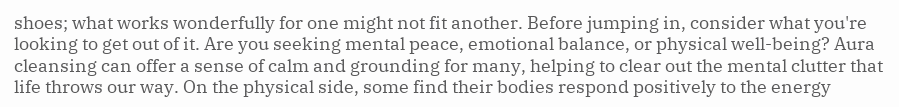shoes; what works wonderfully for one might not fit another. Before jumping in, consider what you're looking to get out of it. Are you seeking mental peace, emotional balance, or physical well-being? Aura cleansing can offer a sense of calm and grounding for many, helping to clear out the mental clutter that life throws our way. On the physical side, some find their bodies respond positively to the energy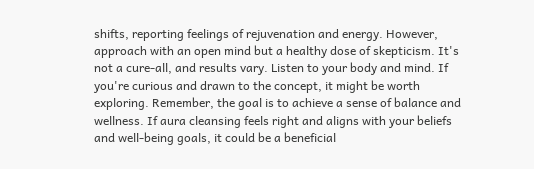shifts, reporting feelings of rejuvenation and energy. However, approach with an open mind but a healthy dose of skepticism. It's not a cure-all, and results vary. Listen to your body and mind. If you're curious and drawn to the concept, it might be worth exploring. Remember, the goal is to achieve a sense of balance and wellness. If aura cleansing feels right and aligns with your beliefs and well-being goals, it could be a beneficial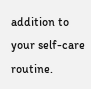addition to your self-care routine.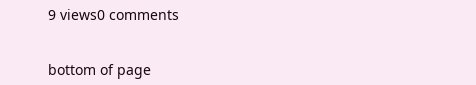9 views0 comments


bottom of page